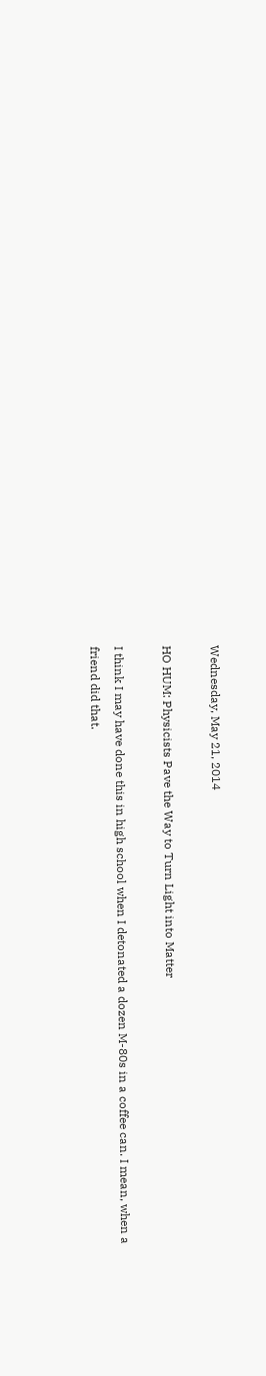Wednesday, May 21, 2014

HO HUM: Physicists Pave the Way to Turn Light into Matter

I think I may have done this in high school when I detonated a dozen M-80s in a coffee can. I mean, when a friend did that.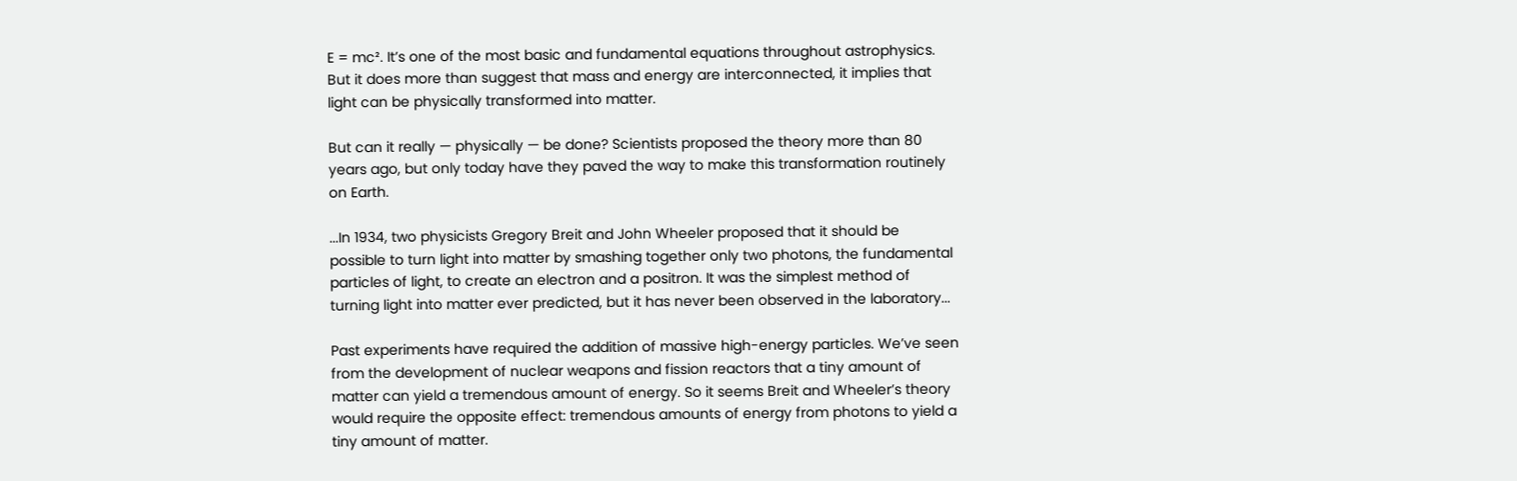E = mc². It’s one of the most basic and fundamental equations throughout astrophysics. But it does more than suggest that mass and energy are interconnected, it implies that light can be physically transformed into matter.

But can it really — physically — be done? Scientists proposed the theory more than 80 years ago, but only today have they paved the way to make this transformation routinely on Earth.

...In 1934, two physicists Gregory Breit and John Wheeler proposed that it should be possible to turn light into matter by smashing together only two photons, the fundamental particles of light, to create an electron and a positron. It was the simplest method of turning light into matter ever predicted, but it has never been observed in the laboratory...

Past experiments have required the addition of massive high-energy particles. We’ve seen from the development of nuclear weapons and fission reactors that a tiny amount of matter can yield a tremendous amount of energy. So it seems Breit and Wheeler’s theory would require the opposite effect: tremendous amounts of energy from photons to yield a tiny amount of matter.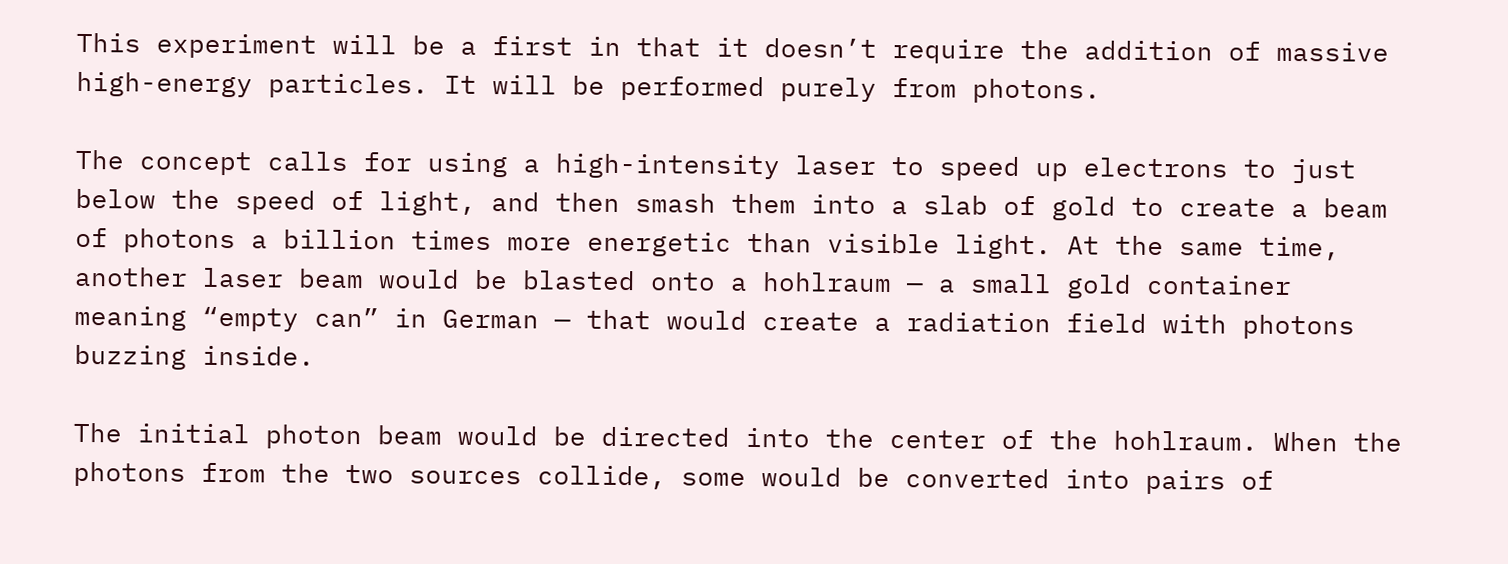This experiment will be a first in that it doesn’t require the addition of massive high-energy particles. It will be performed purely from photons.

The concept calls for using a high-intensity laser to speed up electrons to just below the speed of light, and then smash them into a slab of gold to create a beam of photons a billion times more energetic than visible light. At the same time, another laser beam would be blasted onto a hohlraum — a small gold container meaning “empty can” in German — that would create a radiation field with photons buzzing inside.

The initial photon beam would be directed into the center of the hohlraum. When the photons from the two sources collide, some would be converted into pairs of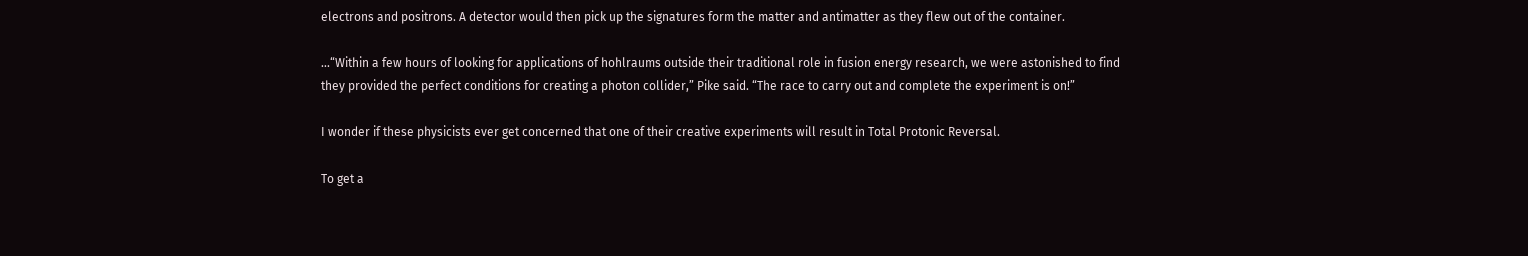electrons and positrons. A detector would then pick up the signatures form the matter and antimatter as they flew out of the container.

...“Within a few hours of looking for applications of hohlraums outside their traditional role in fusion energy research, we were astonished to find they provided the perfect conditions for creating a photon collider,” Pike said. “The race to carry out and complete the experiment is on!”

I wonder if these physicists ever get concerned that one of their creative experiments will result in Total Protonic Reversal.

To get a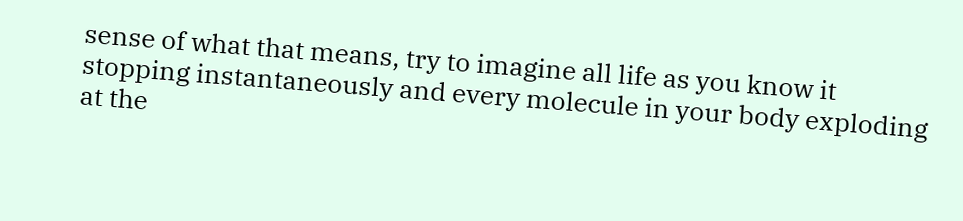sense of what that means, try to imagine all life as you know it stopping instantaneously and every molecule in your body exploding at the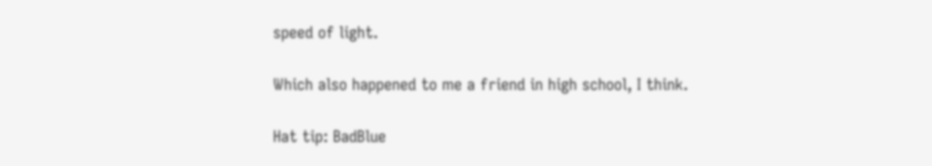speed of light.

Which also happened to me a friend in high school, I think.

Hat tip: BadBlue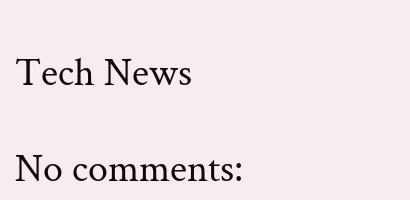Tech News

No comments: